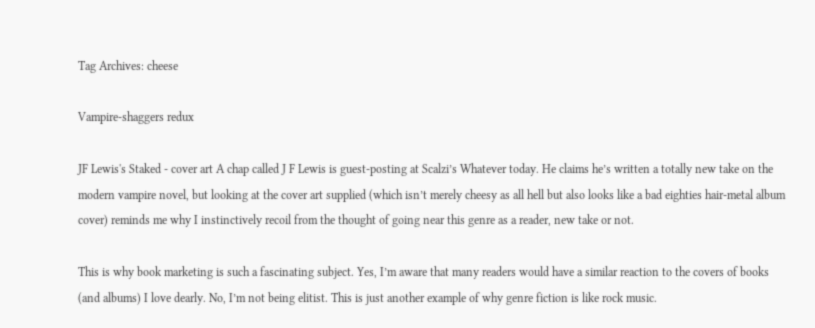Tag Archives: cheese

Vampire-shaggers redux

JF Lewis's Staked - cover art A chap called J F Lewis is guest-posting at Scalzi’s Whatever today. He claims he’s written a totally new take on the modern vampire novel, but looking at the cover art supplied (which isn’t merely cheesy as all hell but also looks like a bad eighties hair-metal album cover) reminds me why I instinctively recoil from the thought of going near this genre as a reader, new take or not.

This is why book marketing is such a fascinating subject. Yes, I’m aware that many readers would have a similar reaction to the covers of books (and albums) I love dearly. No, I’m not being elitist. This is just another example of why genre fiction is like rock music.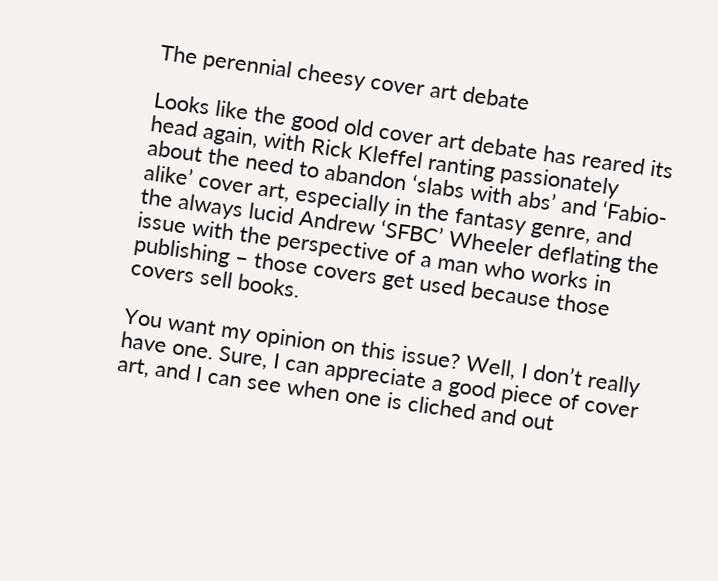The perennial cheesy cover art debate

Looks like the good old cover art debate has reared its head again, with Rick Kleffel ranting passionately about the need to abandon ‘slabs with abs’ and ‘Fabio-alike’ cover art, especially in the fantasy genre, and the always lucid Andrew ‘SFBC’ Wheeler deflating the issue with the perspective of a man who works in publishing – those covers get used because those covers sell books.

You want my opinion on this issue? Well, I don’t really have one. Sure, I can appreciate a good piece of cover art, and I can see when one is cliched and out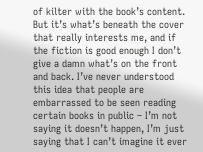of kilter with the book’s content. But it’s what’s beneath the cover that really interests me, and if the fiction is good enough I don’t give a damn what’s on the front and back. I’ve never understood this idea that people are embarrassed to be seen reading certain books in public – I’m not saying it doesn’t happen, I’m just saying that I can’t imagine it ever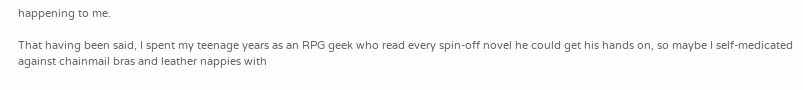happening to me.

That having been said, I spent my teenage years as an RPG geek who read every spin-off novel he could get his hands on, so maybe I self-medicated against chainmail bras and leather nappies with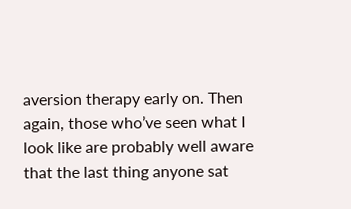aversion therapy early on. Then again, those who’ve seen what I look like are probably well aware that the last thing anyone sat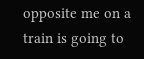opposite me on a train is going to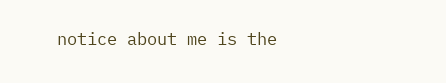notice about me is the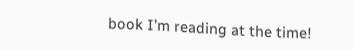book I’m reading at the time!